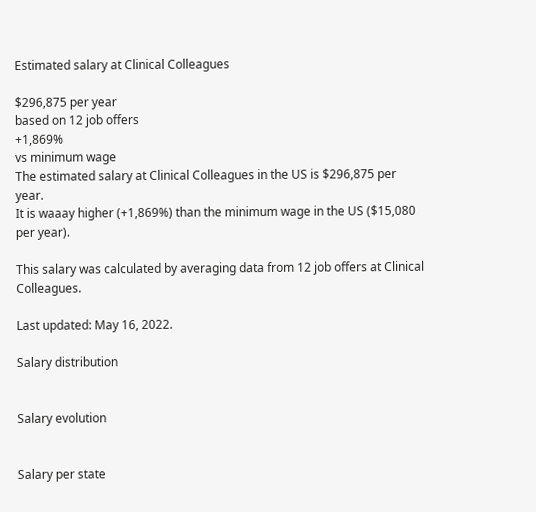Estimated salary at Clinical Colleagues

$296,875 per year
based on 12 job offers
+1,869%
vs minimum wage
The estimated salary at Clinical Colleagues in the US is $296,875 per year.
It is waaay higher (+1,869%) than the minimum wage in the US ($15,080 per year).

This salary was calculated by averaging data from 12 job offers at Clinical Colleagues.

Last updated: May 16, 2022.

Salary distribution


Salary evolution


Salary per state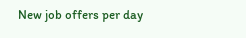New job offers per day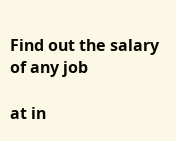Find out the salary of any job

at in